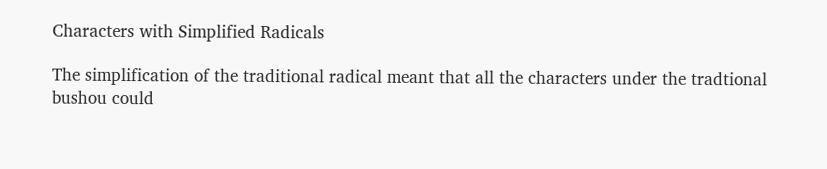Characters with Simplified Radicals

The simplification of the traditional radical meant that all the characters under the tradtional bushou could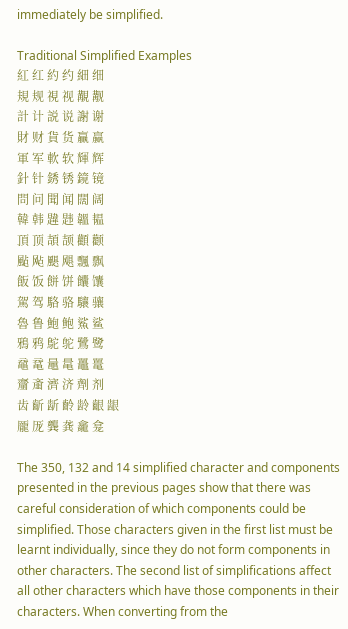immediately be simplified.

Traditional Simplified Examples
紅 红 約 约 細 细
規 规 視 视 覯 觏
計 计 説 说 謝 谢
財 财 貨 货 贏 赢
軍 军 軟 软 輝 辉
針 针 銹 锈 鏡 镜
問 问 聞 闻 闊 阔
韓 韩 韙 韪 韞 韫
頂 顶 頡 颉 顴 颧
颭 飐 颶 飓 飄 飘
飯 饭 餅 饼 饢 馕
駕 驾 駱 骆 驤 骧
魯 鲁 鮑 鲍 鯊 鲨
鴉 鸦 鴕 鸵 鷺 鹭
黿 鼋 鼂 鼌 鼉 鼍
齏 齑 濟 济 劑 剂
齿 齗 龂 齡 龄 齦 龈
龎 厐 龔 龚 龕 龛

The 350, 132 and 14 simplified character and components presented in the previous pages show that there was careful consideration of which components could be simplified. Those characters given in the first list must be learnt individually, since they do not form components in other characters. The second list of simplifications affect all other characters which have those components in their characters. When converting from the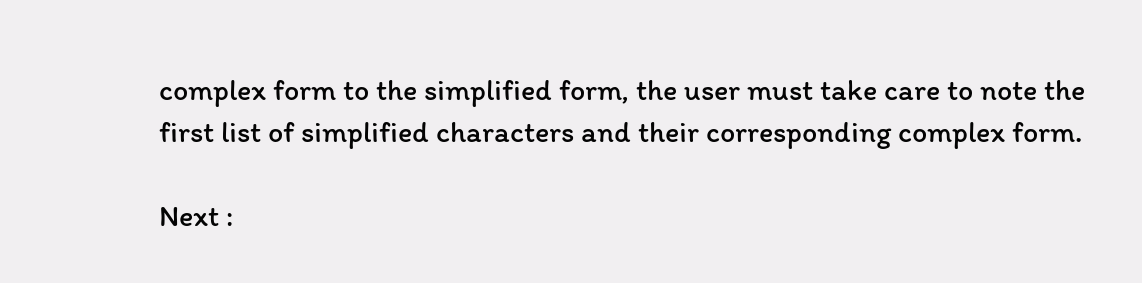complex form to the simplified form, the user must take care to note the first list of simplified characters and their corresponding complex form.

Next :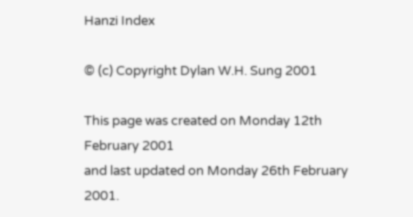Hanzi Index

© (c) Copyright Dylan W.H. Sung 2001

This page was created on Monday 12th February 2001
and last updated on Monday 26th February 2001.